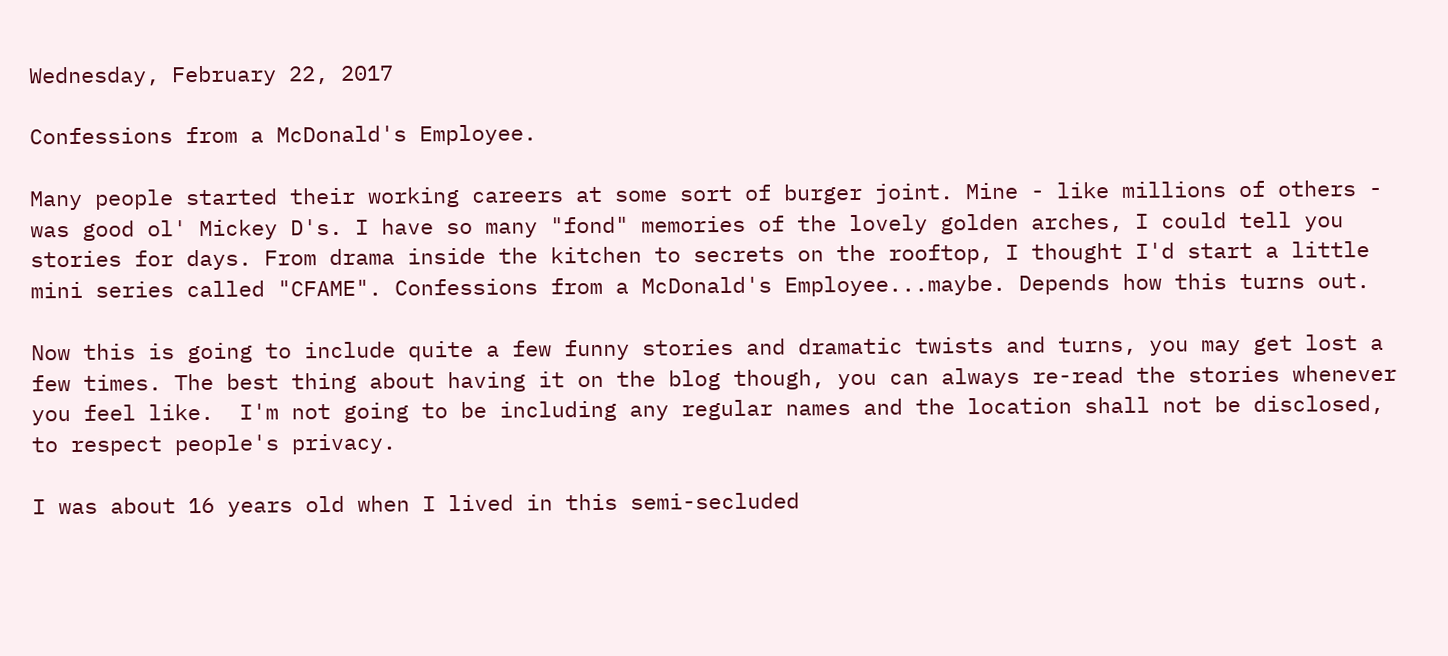Wednesday, February 22, 2017

Confessions from a McDonald's Employee.

Many people started their working careers at some sort of burger joint. Mine - like millions of others - was good ol' Mickey D's. I have so many "fond" memories of the lovely golden arches, I could tell you stories for days. From drama inside the kitchen to secrets on the rooftop, I thought I'd start a little mini series called "CFAME". Confessions from a McDonald's Employee...maybe. Depends how this turns out.

Now this is going to include quite a few funny stories and dramatic twists and turns, you may get lost a few times. The best thing about having it on the blog though, you can always re-read the stories whenever you feel like.  I'm not going to be including any regular names and the location shall not be disclosed, to respect people's privacy.

I was about 16 years old when I lived in this semi-secluded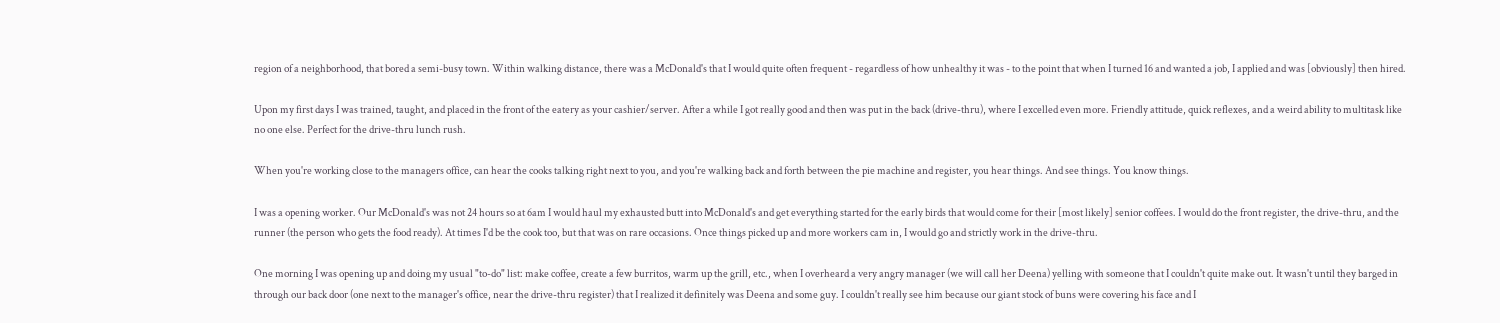region of a neighborhood, that bored a semi-busy town. Within walking distance, there was a McDonald's that I would quite often frequent - regardless of how unhealthy it was - to the point that when I turned 16 and wanted a job, I applied and was [obviously] then hired.

Upon my first days I was trained, taught, and placed in the front of the eatery as your cashier/server. After a while I got really good and then was put in the back (drive-thru), where I excelled even more. Friendly attitude, quick reflexes, and a weird ability to multitask like no one else. Perfect for the drive-thru lunch rush.

When you're working close to the managers office, can hear the cooks talking right next to you, and you're walking back and forth between the pie machine and register, you hear things. And see things. You know things.

I was a opening worker. Our McDonald's was not 24 hours so at 6am I would haul my exhausted butt into McDonald's and get everything started for the early birds that would come for their [most likely] senior coffees. I would do the front register, the drive-thru, and the runner (the person who gets the food ready). At times I'd be the cook too, but that was on rare occasions. Once things picked up and more workers cam in, I would go and strictly work in the drive-thru.

One morning I was opening up and doing my usual "to-do" list: make coffee, create a few burritos, warm up the grill, etc., when I overheard a very angry manager (we will call her Deena) yelling with someone that I couldn't quite make out. It wasn't until they barged in through our back door (one next to the manager's office, near the drive-thru register) that I realized it definitely was Deena and some guy. I couldn't really see him because our giant stock of buns were covering his face and I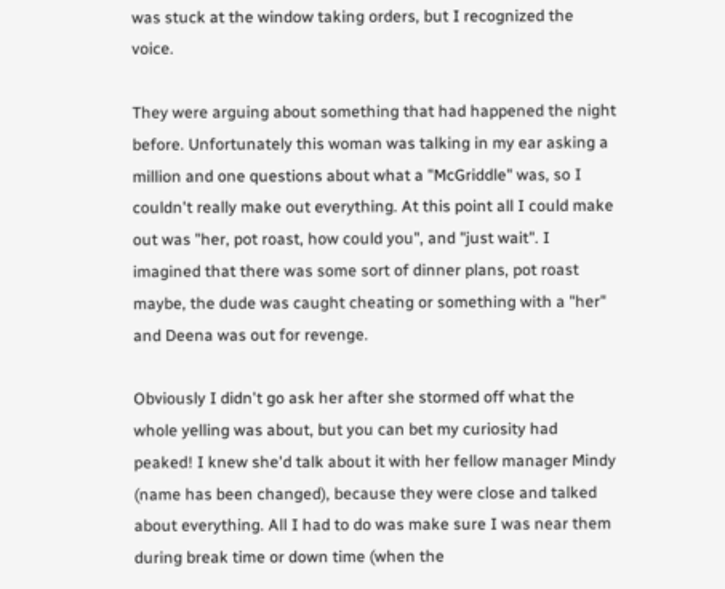was stuck at the window taking orders, but I recognized the voice.

They were arguing about something that had happened the night before. Unfortunately this woman was talking in my ear asking a million and one questions about what a "McGriddle" was, so I couldn't really make out everything. At this point all I could make out was "her, pot roast, how could you", and "just wait". I imagined that there was some sort of dinner plans, pot roast maybe, the dude was caught cheating or something with a "her" and Deena was out for revenge.

Obviously I didn't go ask her after she stormed off what the whole yelling was about, but you can bet my curiosity had peaked! I knew she'd talk about it with her fellow manager Mindy (name has been changed), because they were close and talked about everything. All I had to do was make sure I was near them during break time or down time (when the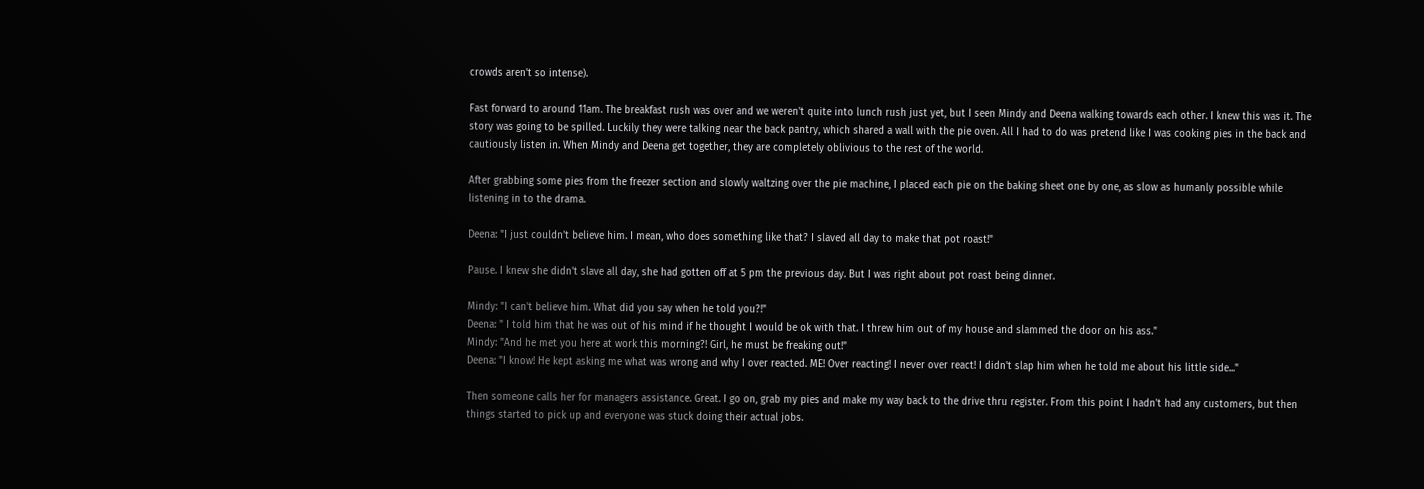crowds aren't so intense).

Fast forward to around 11am. The breakfast rush was over and we weren't quite into lunch rush just yet, but I seen Mindy and Deena walking towards each other. I knew this was it. The story was going to be spilled. Luckily they were talking near the back pantry, which shared a wall with the pie oven. All I had to do was pretend like I was cooking pies in the back and cautiously listen in. When Mindy and Deena get together, they are completely oblivious to the rest of the world.

After grabbing some pies from the freezer section and slowly waltzing over the pie machine, I placed each pie on the baking sheet one by one, as slow as humanly possible while listening in to the drama.

Deena: "I just couldn't believe him. I mean, who does something like that? I slaved all day to make that pot roast!"

Pause. I knew she didn't slave all day, she had gotten off at 5 pm the previous day. But I was right about pot roast being dinner.

Mindy: "I can't believe him. What did you say when he told you?!"
Deena: " I told him that he was out of his mind if he thought I would be ok with that. I threw him out of my house and slammed the door on his ass."
Mindy: "And he met you here at work this morning?! Girl, he must be freaking out!"
Deena: "I know! He kept asking me what was wrong and why I over reacted. ME! Over reacting! I never over react! I didn't slap him when he told me about his little side..."

Then someone calls her for managers assistance. Great. I go on, grab my pies and make my way back to the drive thru register. From this point I hadn't had any customers, but then things started to pick up and everyone was stuck doing their actual jobs.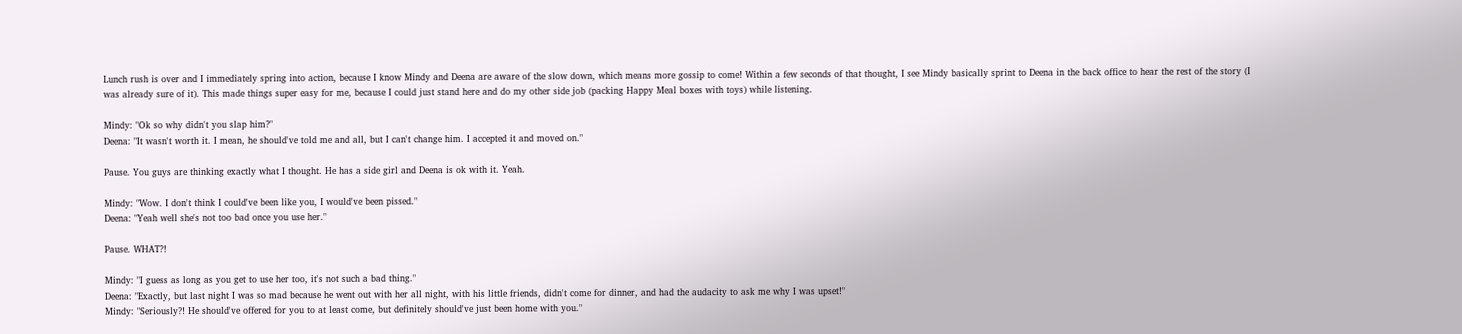Lunch rush is over and I immediately spring into action, because I know Mindy and Deena are aware of the slow down, which means more gossip to come! Within a few seconds of that thought, I see Mindy basically sprint to Deena in the back office to hear the rest of the story (I was already sure of it). This made things super easy for me, because I could just stand here and do my other side job (packing Happy Meal boxes with toys) while listening.

Mindy: "Ok so why didn't you slap him?"
Deena: "It wasn't worth it. I mean, he should've told me and all, but I can't change him. I accepted it and moved on."

Pause. You guys are thinking exactly what I thought. He has a side girl and Deena is ok with it. Yeah.

Mindy: "Wow. I don't think I could've been like you, I would've been pissed."
Deena: "Yeah well she's not too bad once you use her."

Pause. WHAT?!

Mindy: "I guess as long as you get to use her too, it's not such a bad thing."
Deena: "Exactly, but last night I was so mad because he went out with her all night, with his little friends, didn't come for dinner, and had the audacity to ask me why I was upset!"
Mindy: "Seriously?! He should've offered for you to at least come, but definitely should've just been home with you."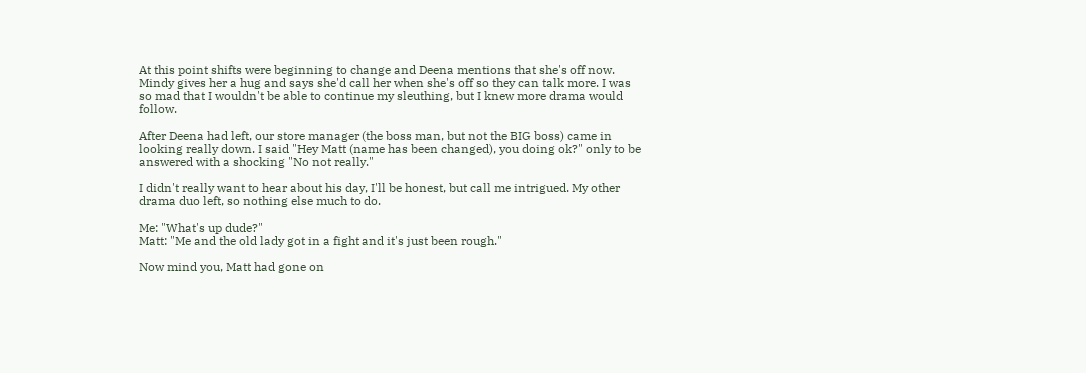At this point shifts were beginning to change and Deena mentions that she's off now. Mindy gives her a hug and says she'd call her when she's off so they can talk more. I was so mad that I wouldn't be able to continue my sleuthing, but I knew more drama would follow.

After Deena had left, our store manager (the boss man, but not the BIG boss) came in looking really down. I said "Hey Matt (name has been changed), you doing ok?" only to be answered with a shocking "No not really."

I didn't really want to hear about his day, I'll be honest, but call me intrigued. My other drama duo left, so nothing else much to do.

Me: "What's up dude?"
Matt: "Me and the old lady got in a fight and it's just been rough."

Now mind you, Matt had gone on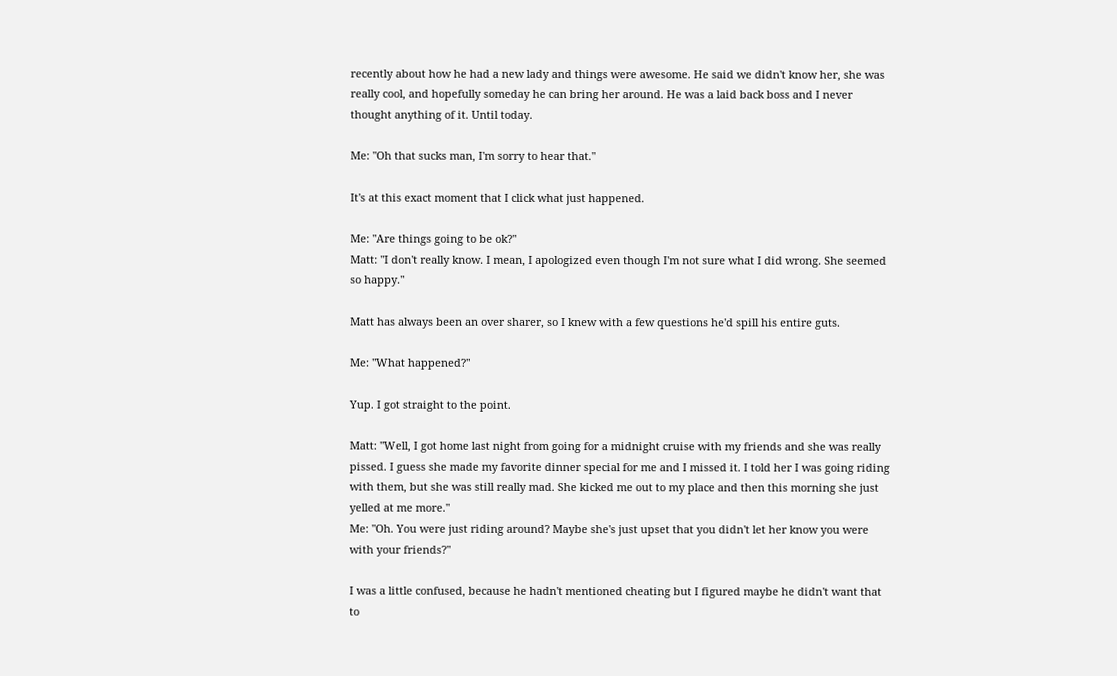recently about how he had a new lady and things were awesome. He said we didn't know her, she was really cool, and hopefully someday he can bring her around. He was a laid back boss and I never thought anything of it. Until today.

Me: "Oh that sucks man, I'm sorry to hear that."

It's at this exact moment that I click what just happened.

Me: "Are things going to be ok?"
Matt: "I don't really know. I mean, I apologized even though I'm not sure what I did wrong. She seemed so happy."

Matt has always been an over sharer, so I knew with a few questions he'd spill his entire guts.

Me: "What happened?"

Yup. I got straight to the point.

Matt: "Well, I got home last night from going for a midnight cruise with my friends and she was really pissed. I guess she made my favorite dinner special for me and I missed it. I told her I was going riding with them, but she was still really mad. She kicked me out to my place and then this morning she just yelled at me more."
Me: "Oh. You were just riding around? Maybe she's just upset that you didn't let her know you were with your friends?"

I was a little confused, because he hadn't mentioned cheating but I figured maybe he didn't want that to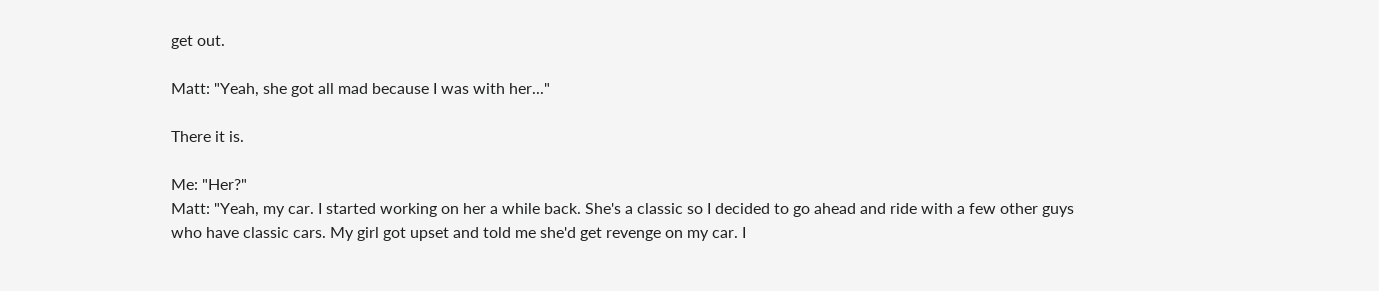get out.

Matt: "Yeah, she got all mad because I was with her..."

There it is.

Me: "Her?"
Matt: "Yeah, my car. I started working on her a while back. She's a classic so I decided to go ahead and ride with a few other guys who have classic cars. My girl got upset and told me she'd get revenge on my car. I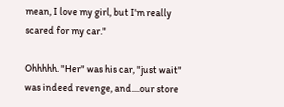mean, I love my girl, but I'm really scared for my car."

Ohhhhh. "Her" was his car, "just wait" was indeed revenge, and....our store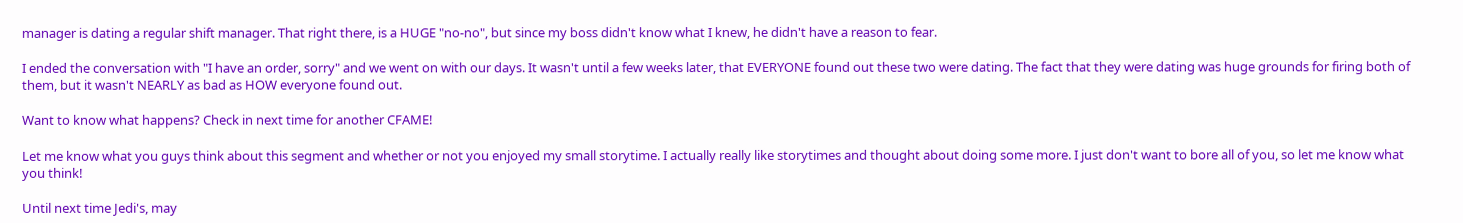manager is dating a regular shift manager. That right there, is a HUGE "no-no", but since my boss didn't know what I knew, he didn't have a reason to fear.

I ended the conversation with "I have an order, sorry" and we went on with our days. It wasn't until a few weeks later, that EVERYONE found out these two were dating. The fact that they were dating was huge grounds for firing both of them, but it wasn't NEARLY as bad as HOW everyone found out.

Want to know what happens? Check in next time for another CFAME!

Let me know what you guys think about this segment and whether or not you enjoyed my small storytime. I actually really like storytimes and thought about doing some more. I just don't want to bore all of you, so let me know what you think!

Until next time Jedi's, may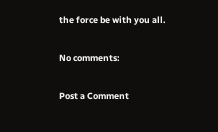the force be with you all.

No comments:

Post a Comment